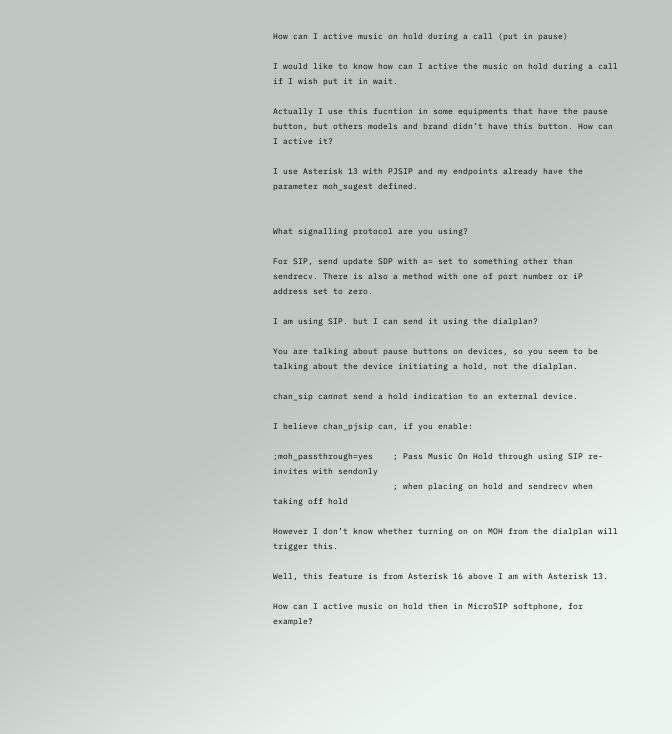How can I active music on hold during a call (put in pause)

I would like to know how can I active the music on hold during a call if I wish put it in wait.

Actually I use this fucntion in some equipments that have the pause button, but others models and brand didn’t have this button. How can I active it?

I use Asterisk 13 with PJSIP and my endpoints already have the parameter moh_sugest defined.


What signalling protocol are you using?

For SIP, send update SDP with a= set to something other than sendrecv. There is also a method with one of port number or iP address set to zero.

I am using SIP. but I can send it using the dialplan?

You are talking about pause buttons on devices, so you seem to be talking about the device initiating a hold, not the dialplan.

chan_sip cannot send a hold indication to an external device.

I believe chan_pjsip can, if you enable:

;moh_passthrough=yes    ; Pass Music On Hold through using SIP re-invites with sendonly
                        ; when placing on hold and sendrecv when taking off hold

However I don’t know whether turning on on MOH from the dialplan will trigger this.

Well, this feature is from Asterisk 16 above I am with Asterisk 13.

How can I active music on hold then in MicroSIP softphone, for example?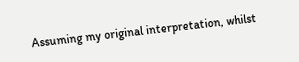Assuming my original interpretation, whilst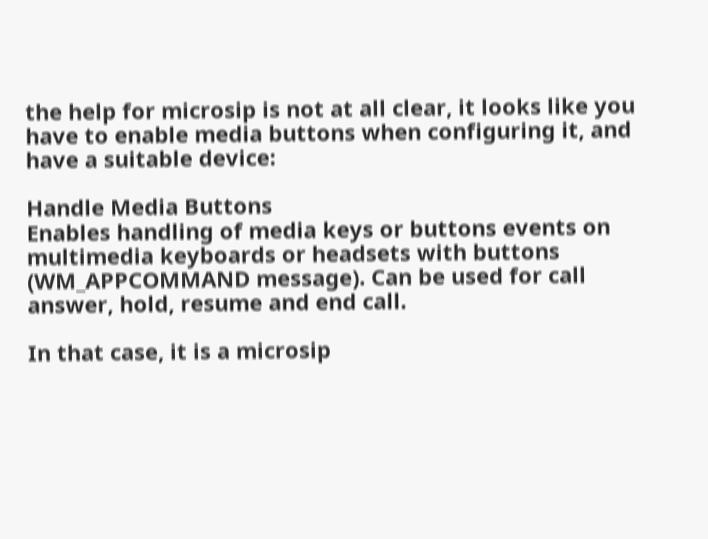the help for microsip is not at all clear, it looks like you have to enable media buttons when configuring it, and have a suitable device:

Handle Media Buttons
Enables handling of media keys or buttons events on multimedia keyboards or headsets with buttons (WM_APPCOMMAND message). Can be used for call answer, hold, resume and end call.

In that case, it is a microsip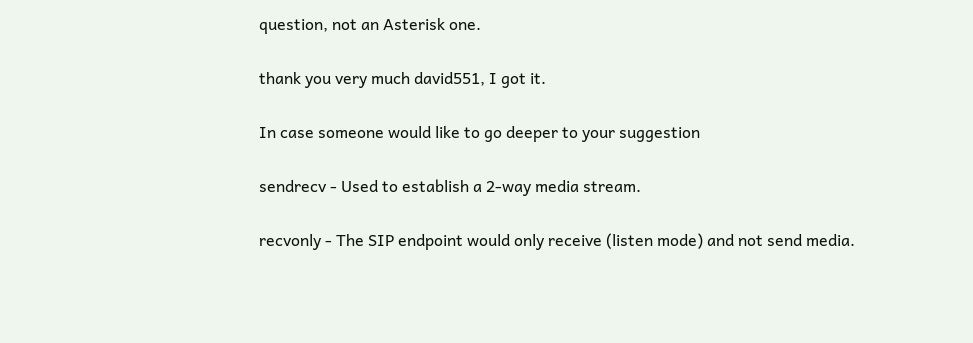question, not an Asterisk one.

thank you very much david551, I got it.

In case someone would like to go deeper to your suggestion

sendrecv - Used to establish a 2-way media stream.

recvonly - The SIP endpoint would only receive (listen mode) and not send media.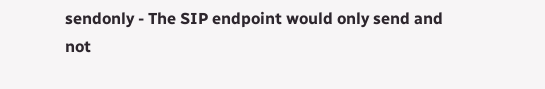sendonly - The SIP endpoint would only send and not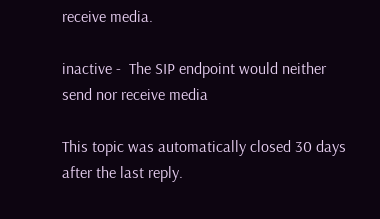receive media.

inactive -  The SIP endpoint would neither send nor receive media

This topic was automatically closed 30 days after the last reply.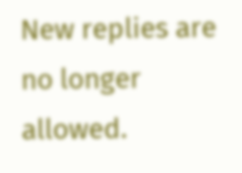New replies are no longer allowed.